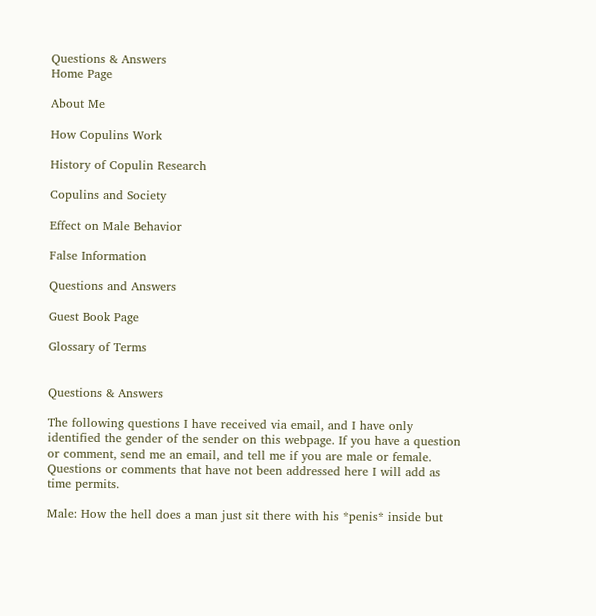Questions & Answers
Home Page

About Me

How Copulins Work

History of Copulin Research

Copulins and Society

Effect on Male Behavior

False Information

Questions and Answers

Guest Book Page

Glossary of Terms


Questions & Answers

The following questions I have received via email, and I have only identified the gender of the sender on this webpage. If you have a question or comment, send me an email, and tell me if you are male or female. Questions or comments that have not been addressed here I will add as time permits.

Male: How the hell does a man just sit there with his *penis* inside but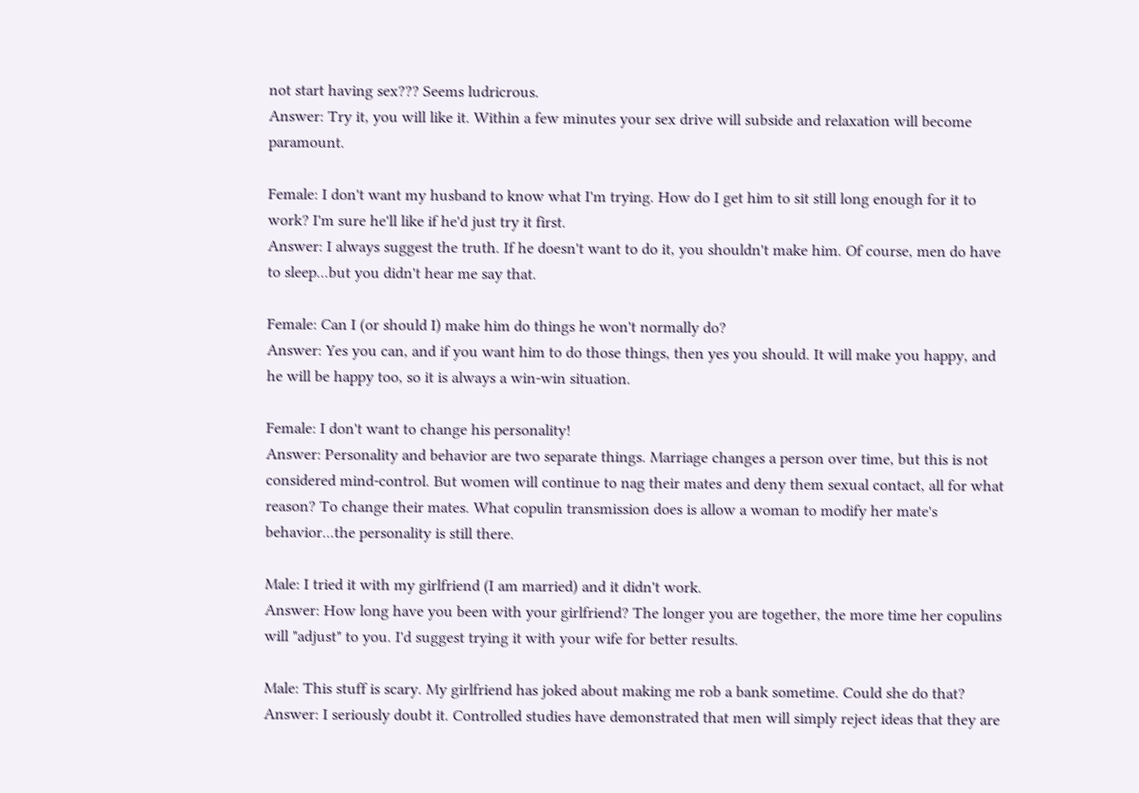not start having sex??? Seems ludricrous.
Answer: Try it, you will like it. Within a few minutes your sex drive will subside and relaxation will become paramount.

Female: I don't want my husband to know what I'm trying. How do I get him to sit still long enough for it to work? I'm sure he'll like if he'd just try it first.
Answer: I always suggest the truth. If he doesn't want to do it, you shouldn't make him. Of course, men do have to sleep...but you didn't hear me say that.

Female: Can I (or should I) make him do things he won't normally do?
Answer: Yes you can, and if you want him to do those things, then yes you should. It will make you happy, and he will be happy too, so it is always a win-win situation.

Female: I don't want to change his personality!
Answer: Personality and behavior are two separate things. Marriage changes a person over time, but this is not considered mind-control. But women will continue to nag their mates and deny them sexual contact, all for what reason? To change their mates. What copulin transmission does is allow a woman to modify her mate's behavior...the personality is still there.

Male: I tried it with my girlfriend (I am married) and it didn't work.
Answer: How long have you been with your girlfriend? The longer you are together, the more time her copulins will "adjust" to you. I'd suggest trying it with your wife for better results.

Male: This stuff is scary. My girlfriend has joked about making me rob a bank sometime. Could she do that?
Answer: I seriously doubt it. Controlled studies have demonstrated that men will simply reject ideas that they are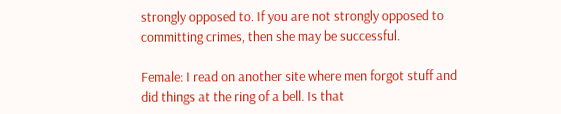strongly opposed to. If you are not strongly opposed to committing crimes, then she may be successful.

Female: I read on another site where men forgot stuff and did things at the ring of a bell. Is that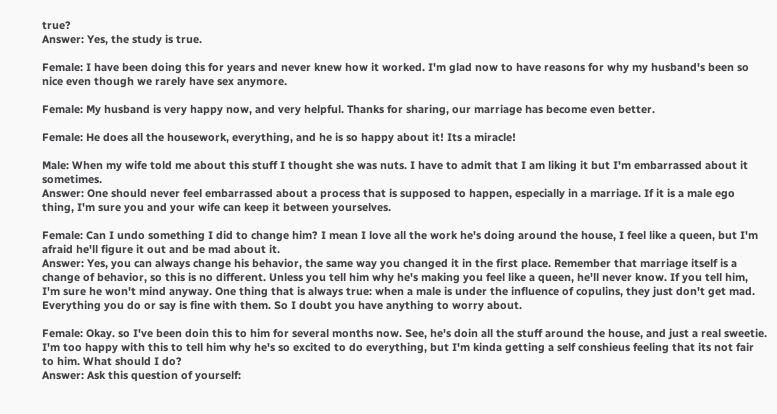true?
Answer: Yes, the study is true.

Female: I have been doing this for years and never knew how it worked. I'm glad now to have reasons for why my husband's been so nice even though we rarely have sex anymore.

Female: My husband is very happy now, and very helpful. Thanks for sharing, our marriage has become even better.

Female: He does all the housework, everything, and he is so happy about it! Its a miracle!

Male: When my wife told me about this stuff I thought she was nuts. I have to admit that I am liking it but I'm embarrassed about it sometimes.
Answer: One should never feel embarrassed about a process that is supposed to happen, especially in a marriage. If it is a male ego thing, I'm sure you and your wife can keep it between yourselves.

Female: Can I undo something I did to change him? I mean I love all the work he's doing around the house, I feel like a queen, but I'm afraid he'll figure it out and be mad about it.
Answer: Yes, you can always change his behavior, the same way you changed it in the first place. Remember that marriage itself is a change of behavior, so this is no different. Unless you tell him why he's making you feel like a queen, he'll never know. If you tell him, I'm sure he won't mind anyway. One thing that is always true: when a male is under the influence of copulins, they just don't get mad. Everything you do or say is fine with them. So I doubt you have anything to worry about.

Female: Okay. so I've been doin this to him for several months now. See, he's doin all the stuff around the house, and just a real sweetie. I'm too happy with this to tell him why he's so excited to do everything, but I'm kinda getting a self conshieus feeling that its not fair to him. What should I do?
Answer: Ask this question of yourself: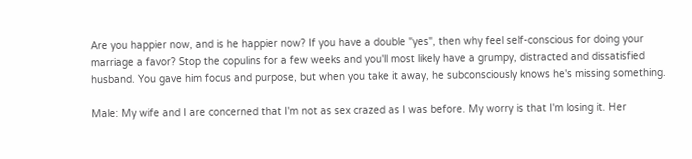Are you happier now, and is he happier now? If you have a double "yes", then why feel self-conscious for doing your marriage a favor? Stop the copulins for a few weeks and you'll most likely have a grumpy, distracted and dissatisfied husband. You gave him focus and purpose, but when you take it away, he subconsciously knows he's missing something.

Male: My wife and I are concerned that I'm not as sex crazed as I was before. My worry is that I'm losing it. Her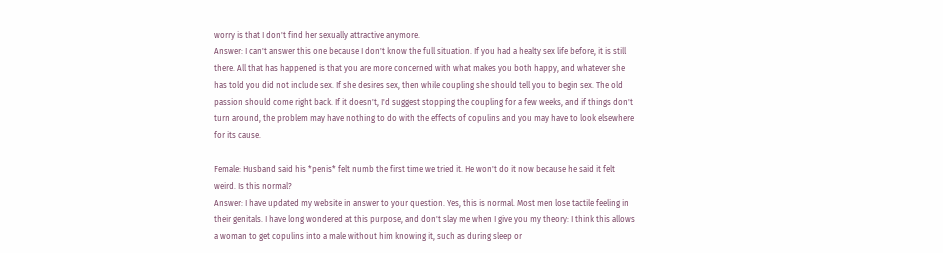worry is that I don't find her sexually attractive anymore.
Answer: I can't answer this one because I don't know the full situation. If you had a healty sex life before, it is still there. All that has happened is that you are more concerned with what makes you both happy, and whatever she has told you did not include sex. If she desires sex, then while coupling she should tell you to begin sex. The old passion should come right back. If it doesn't, I'd suggest stopping the coupling for a few weeks, and if things don't turn around, the problem may have nothing to do with the effects of copulins and you may have to look elsewhere for its cause.

Female: Husband said his *penis* felt numb the first time we tried it. He won't do it now because he said it felt weird. Is this normal?
Answer: I have updated my website in answer to your question. Yes, this is normal. Most men lose tactile feeling in their genitals. I have long wondered at this purpose, and don't slay me when I give you my theory: I think this allows a woman to get copulins into a male without him knowing it, such as during sleep or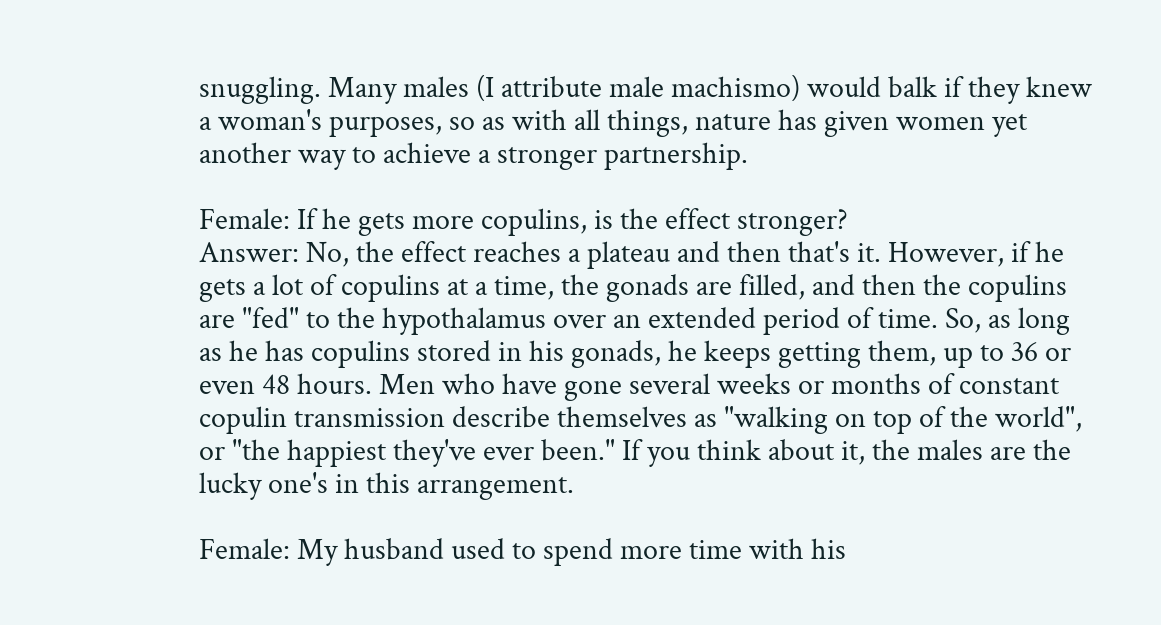snuggling. Many males (I attribute male machismo) would balk if they knew a woman's purposes, so as with all things, nature has given women yet another way to achieve a stronger partnership.

Female: If he gets more copulins, is the effect stronger?
Answer: No, the effect reaches a plateau and then that's it. However, if he gets a lot of copulins at a time, the gonads are filled, and then the copulins are "fed" to the hypothalamus over an extended period of time. So, as long as he has copulins stored in his gonads, he keeps getting them, up to 36 or even 48 hours. Men who have gone several weeks or months of constant copulin transmission describe themselves as "walking on top of the world", or "the happiest they've ever been." If you think about it, the males are the lucky one's in this arrangement.

Female: My husband used to spend more time with his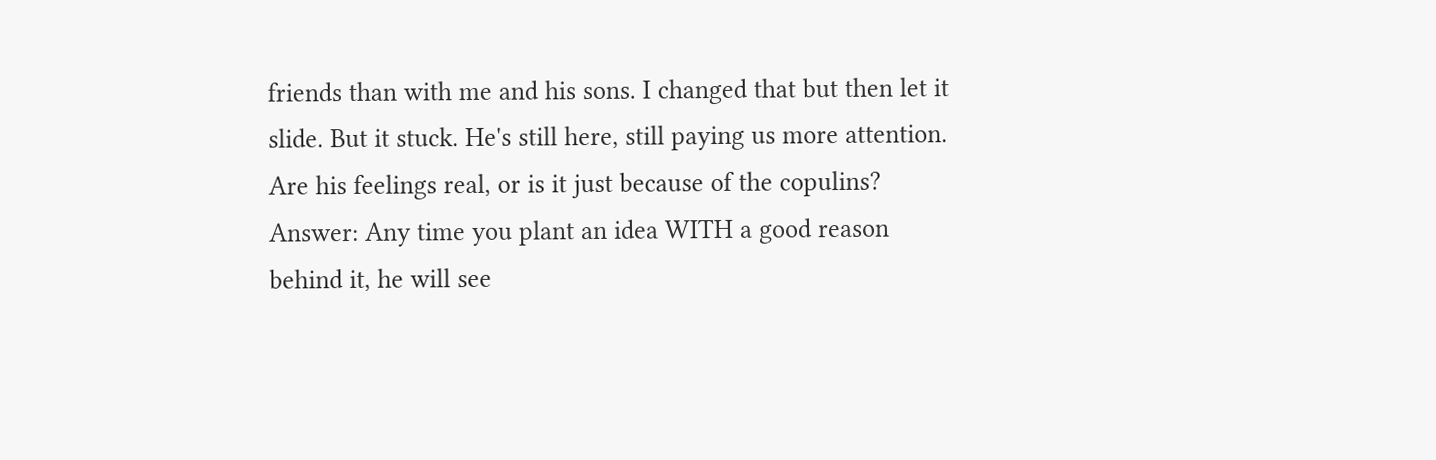friends than with me and his sons. I changed that but then let it slide. But it stuck. He's still here, still paying us more attention. Are his feelings real, or is it just because of the copulins?
Answer: Any time you plant an idea WITH a good reason behind it, he will see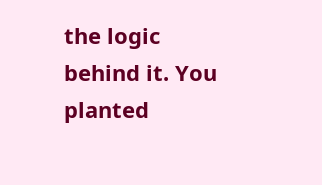the logic behind it. You planted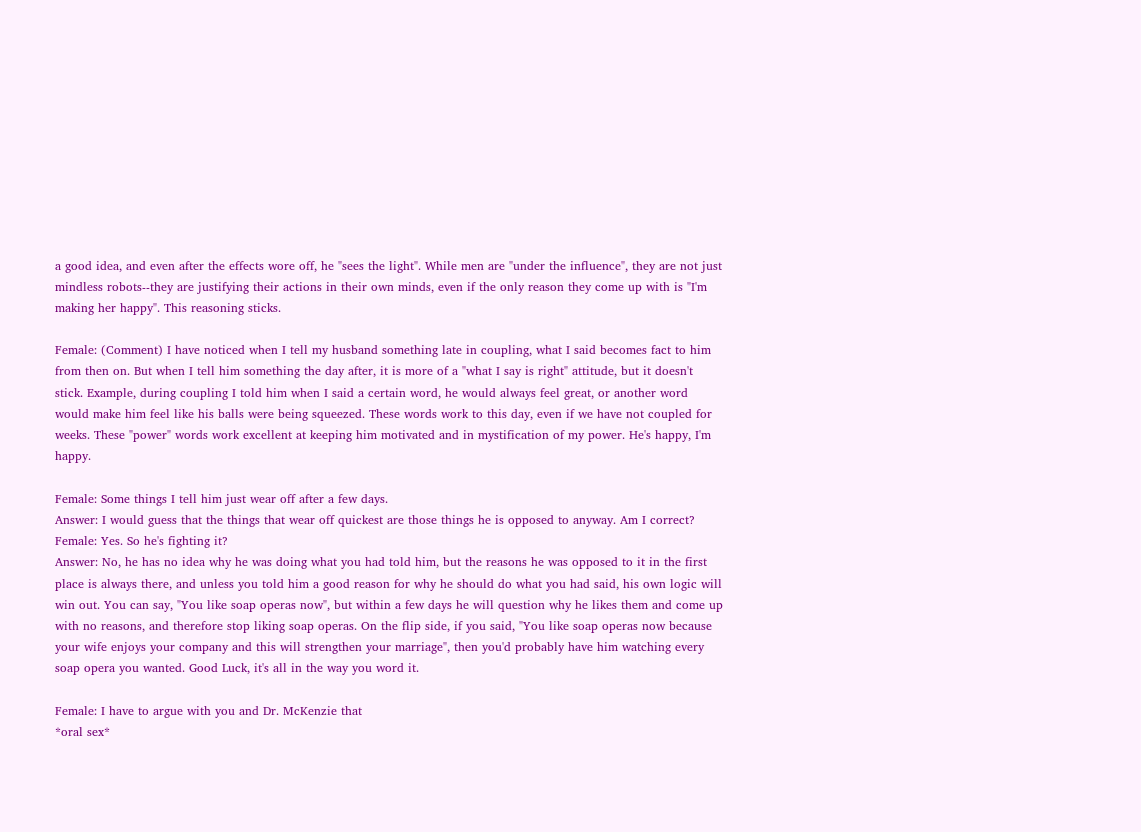a good idea, and even after the effects wore off, he "sees the light". While men are "under the influence", they are not just mindless robots--they are justifying their actions in their own minds, even if the only reason they come up with is "I'm making her happy". This reasoning sticks.

Female: (Comment) I have noticed when I tell my husband something late in coupling, what I said becomes fact to him from then on. But when I tell him something the day after, it is more of a "what I say is right" attitude, but it doesn't stick. Example, during coupling I told him when I said a certain word, he would always feel great, or another word would make him feel like his balls were being squeezed. These words work to this day, even if we have not coupled for weeks. These "power" words work excellent at keeping him motivated and in mystification of my power. He's happy, I'm happy.

Female: Some things I tell him just wear off after a few days.
Answer: I would guess that the things that wear off quickest are those things he is opposed to anyway. Am I correct?
Female: Yes. So he's fighting it?
Answer: No, he has no idea why he was doing what you had told him, but the reasons he was opposed to it in the first place is always there, and unless you told him a good reason for why he should do what you had said, his own logic will win out. You can say, "You like soap operas now", but within a few days he will question why he likes them and come up with no reasons, and therefore stop liking soap operas. On the flip side, if you said, "You like soap operas now because your wife enjoys your company and this will strengthen your marriage", then you'd probably have him watching every soap opera you wanted. Good Luck, it's all in the way you word it.

Female: I have to argue with you and Dr. McKenzie that
*oral sex*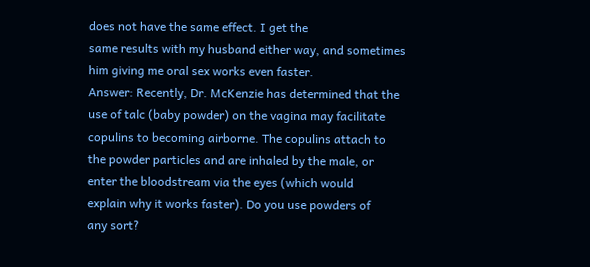does not have the same effect. I get the
same results with my husband either way, and sometimes
him giving me oral sex works even faster.
Answer: Recently, Dr. McKenzie has determined that the
use of talc (baby powder) on the vagina may facilitate
copulins to becoming airborne. The copulins attach to
the powder particles and are inhaled by the male, or
enter the bloodstream via the eyes (which would
explain why it works faster). Do you use powders of
any sort?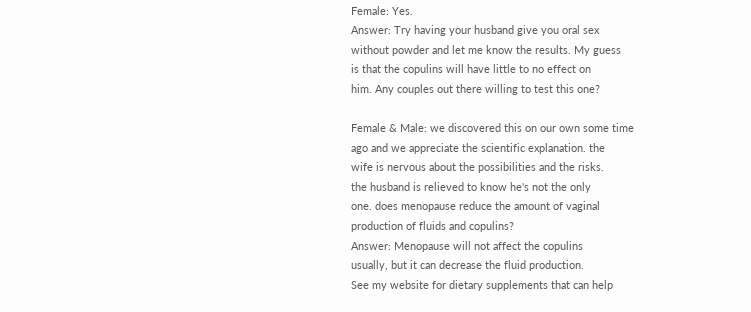Female: Yes.
Answer: Try having your husband give you oral sex
without powder and let me know the results. My guess
is that the copulins will have little to no effect on
him. Any couples out there willing to test this one?

Female & Male: we discovered this on our own some time
ago and we appreciate the scientific explanation. the
wife is nervous about the possibilities and the risks.
the husband is relieved to know he's not the only
one. does menopause reduce the amount of vaginal
production of fluids and copulins?
Answer: Menopause will not affect the copulins
usually, but it can decrease the fluid production.
See my website for dietary supplements that can help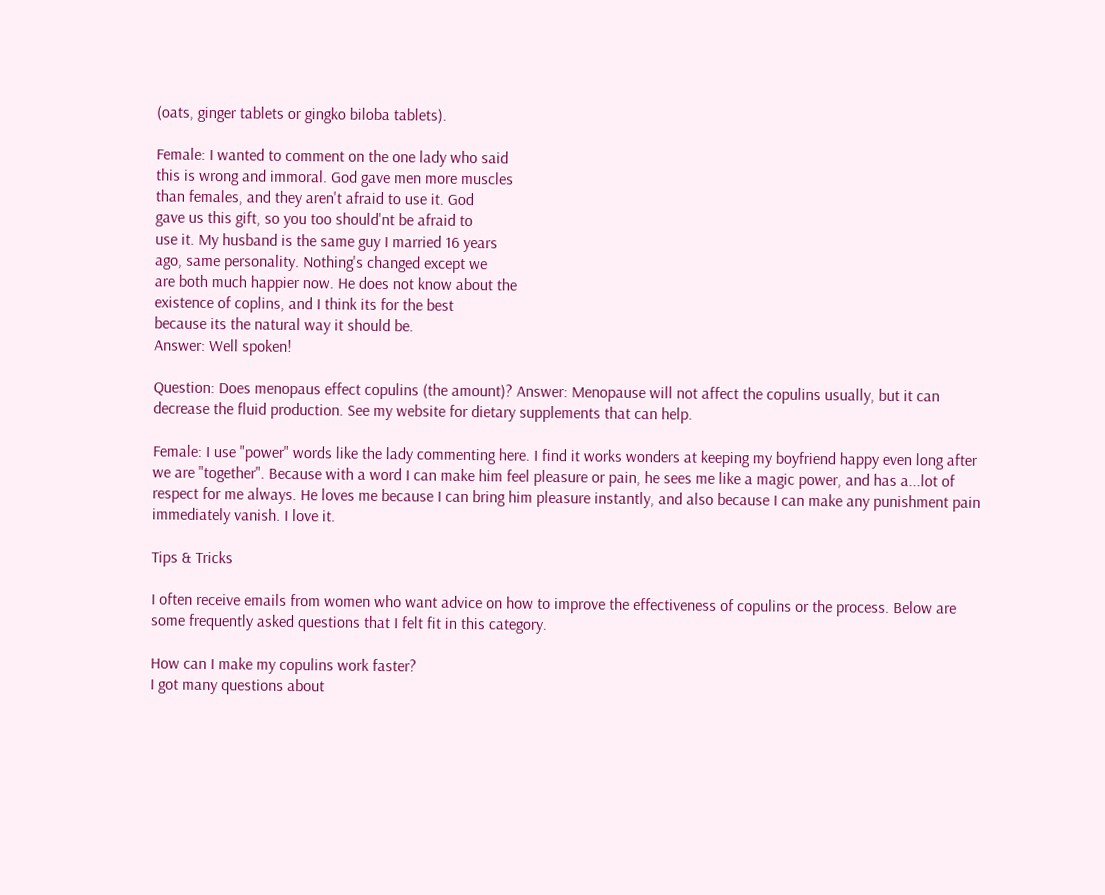(oats, ginger tablets or gingko biloba tablets).

Female: I wanted to comment on the one lady who said
this is wrong and immoral. God gave men more muscles
than females, and they aren't afraid to use it. God
gave us this gift, so you too should'nt be afraid to
use it. My husband is the same guy I married 16 years
ago, same personality. Nothing's changed except we
are both much happier now. He does not know about the
existence of coplins, and I think its for the best
because its the natural way it should be.
Answer: Well spoken!

Question: Does menopaus effect copulins (the amount)? Answer: Menopause will not affect the copulins usually, but it can decrease the fluid production. See my website for dietary supplements that can help.

Female: I use "power" words like the lady commenting here. I find it works wonders at keeping my boyfriend happy even long after we are "together". Because with a word I can make him feel pleasure or pain, he sees me like a magic power, and has a...lot of respect for me always. He loves me because I can bring him pleasure instantly, and also because I can make any punishment pain immediately vanish. I love it.

Tips & Tricks

I often receive emails from women who want advice on how to improve the effectiveness of copulins or the process. Below are some frequently asked questions that I felt fit in this category.

How can I make my copulins work faster?
I got many questions about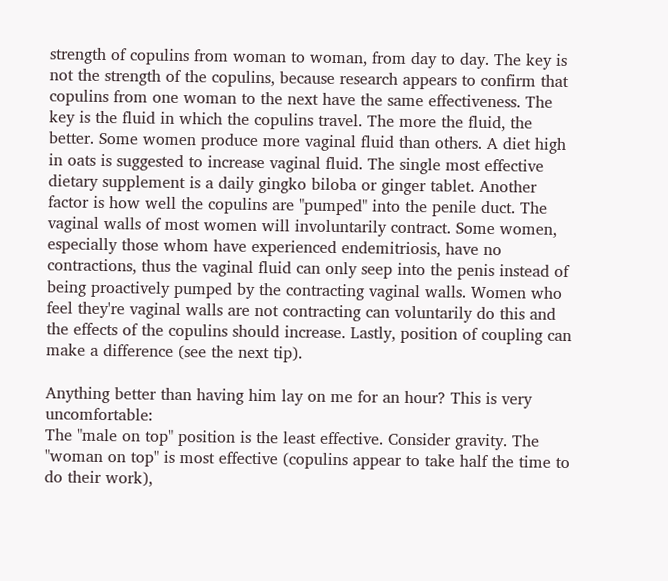strength of copulins from woman to woman, from day to day. The key is not the strength of the copulins, because research appears to confirm that copulins from one woman to the next have the same effectiveness. The key is the fluid in which the copulins travel. The more the fluid, the better. Some women produce more vaginal fluid than others. A diet high in oats is suggested to increase vaginal fluid. The single most effective dietary supplement is a daily gingko biloba or ginger tablet. Another factor is how well the copulins are "pumped" into the penile duct. The vaginal walls of most women will involuntarily contract. Some women, especially those whom have experienced endemitriosis, have no contractions, thus the vaginal fluid can only seep into the penis instead of being proactively pumped by the contracting vaginal walls. Women who feel they're vaginal walls are not contracting can voluntarily do this and the effects of the copulins should increase. Lastly, position of coupling can make a difference (see the next tip).

Anything better than having him lay on me for an hour? This is very uncomfortable:
The "male on top" position is the least effective. Consider gravity. The "woman on top" is most effective (copulins appear to take half the time to do their work),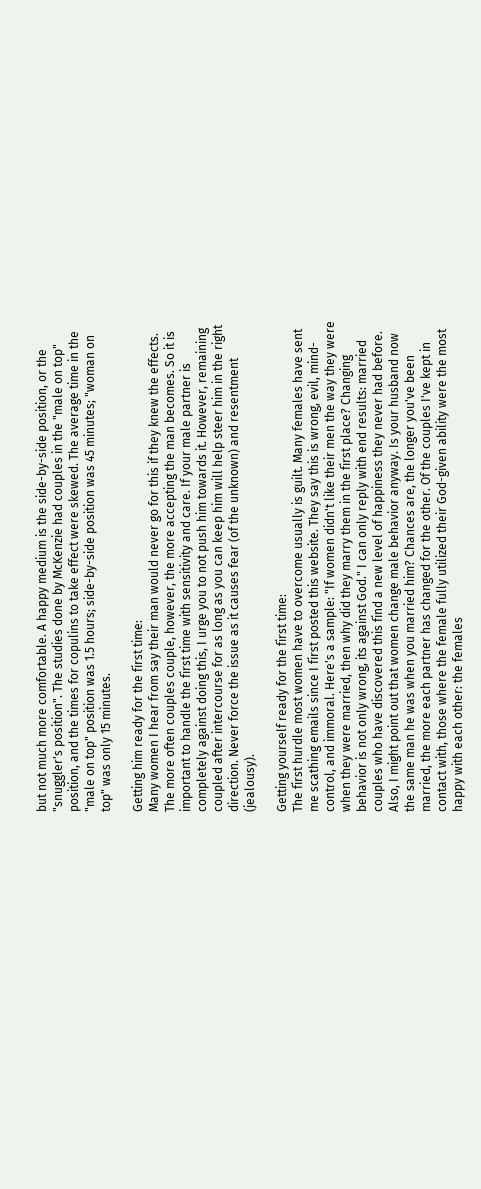but not much more comfortable. A happy medium is the side-by-side position, or the "snuggler's position". The studies done by McKenzie had couples in the "male on top" position, and the times for copulins to take effect were skewed. The average time in the "male on top" position was 1.5 hours; side-by-side position was 45 minutes; "woman on top" was only 15 minutes.

Getting him ready for the first time:
Many women I hear from say their man would never go for this if they knew the effects. The more often couples couple, however, the more accepting the man becomes. So it is important to handle the first time with sensitivity and care. If your male partner is completely against doing this, I urge you to not push him towards it. However, remaining coupled after intercourse for as long as you can keep him will help steer him in the right direction. Never force the issue as it causes fear (of the unknown) and resentment (jealousy).

Getting yourself ready for the first time:
The first hurdle most women have to overcome usually is guilt. Many females have sent me scathing emails since I first posted this website. They say this is wrong, evil, mind-control, and immoral. Here's a sample: "If women didn't like their men the way they were when they were married, then why did they marry them in the first place? Changing behavior is not only wrong, its against God." I can only reply with end results: married couples who have discovered this find a new level of happiness they never had before. Also, I might point out that women change male behavior anyway. Is your husband now the same man he was when you married him? Chances are, the longer you've been married, the more each partner has changed for the other. Of the couples I've kept in contact with, those where the female fully utilized their God-given ability were the most happy with each other: the females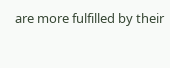are more fulfilled by their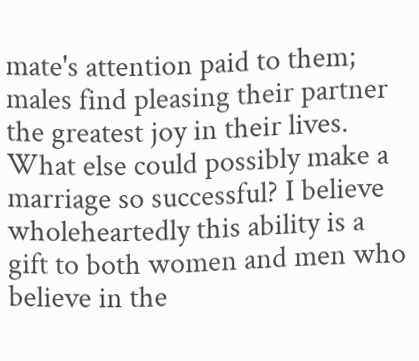mate's attention paid to them; males find pleasing their partner the greatest joy in their lives. What else could possibly make a marriage so successful? I believe wholeheartedly this ability is a gift to both women and men who believe in the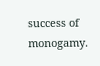success of monogamy.